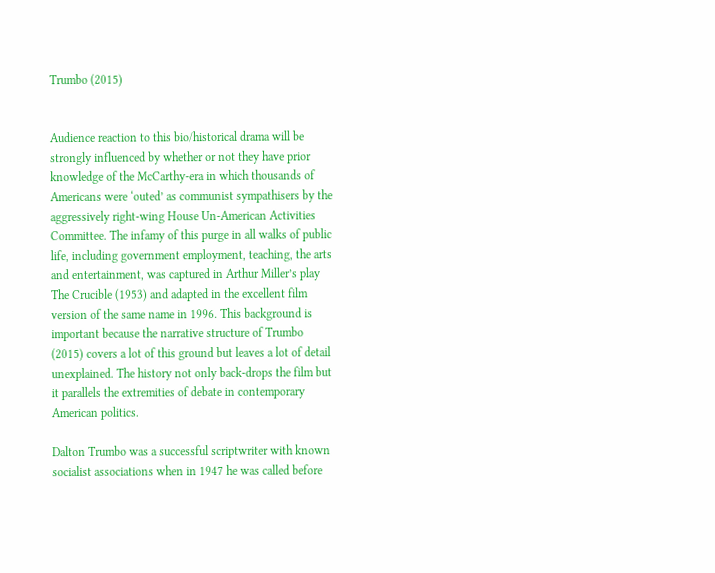Trumbo (2015)


Audience reaction to this bio/historical drama will be strongly influenced by whether or not they have prior knowledge of the McCarthy-era in which thousands of Americans were ‘outed’ as communist sympathisers by the aggressively right-wing House Un-American Activities Committee. The infamy of this purge in all walks of public life, including government employment, teaching, the arts and entertainment, was captured in Arthur Miller’s play The Crucible (1953) and adapted in the excellent film version of the same name in 1996. This background is important because the narrative structure of Trumbo (2015) covers a lot of this ground but leaves a lot of detail unexplained. The history not only back-drops the film but it parallels the extremities of debate in contemporary American politics.

Dalton Trumbo was a successful scriptwriter with known socialist associations when in 1947 he was called before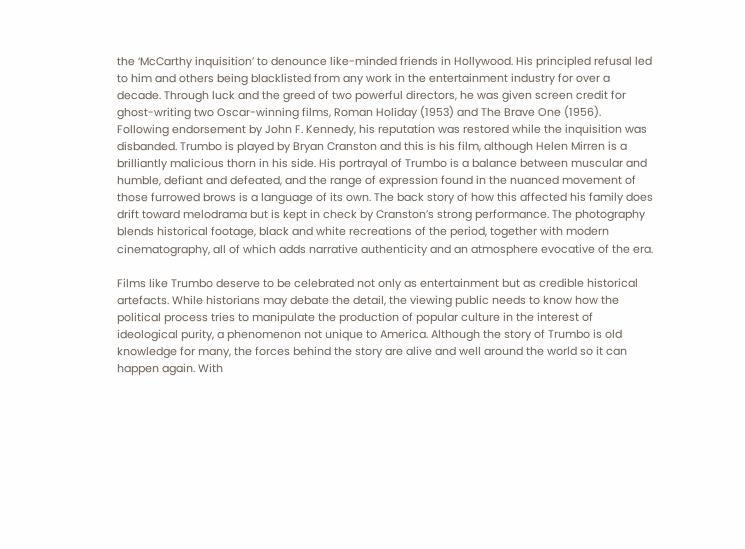the ‘McCarthy inquisition’ to denounce like-minded friends in Hollywood. His principled refusal led to him and others being blacklisted from any work in the entertainment industry for over a decade. Through luck and the greed of two powerful directors, he was given screen credit for ghost-writing two Oscar-winning films, Roman Holiday (1953) and The Brave One (1956). Following endorsement by John F. Kennedy, his reputation was restored while the inquisition was disbanded. Trumbo is played by Bryan Cranston and this is his film, although Helen Mirren is a brilliantly malicious thorn in his side. His portrayal of Trumbo is a balance between muscular and humble, defiant and defeated, and the range of expression found in the nuanced movement of those furrowed brows is a language of its own. The back story of how this affected his family does drift toward melodrama but is kept in check by Cranston’s strong performance. The photography blends historical footage, black and white recreations of the period, together with modern cinematography, all of which adds narrative authenticity and an atmosphere evocative of the era.

Films like Trumbo deserve to be celebrated not only as entertainment but as credible historical artefacts. While historians may debate the detail, the viewing public needs to know how the political process tries to manipulate the production of popular culture in the interest of ideological purity, a phenomenon not unique to America. Although the story of Trumbo is old knowledge for many, the forces behind the story are alive and well around the world so it can happen again. With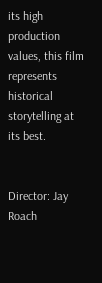its high production values, this film represents historical storytelling at its best.


Director: Jay Roach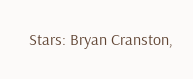Stars: Bryan Cranston,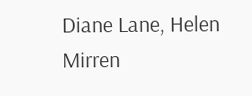Diane Lane, Helen Mirren